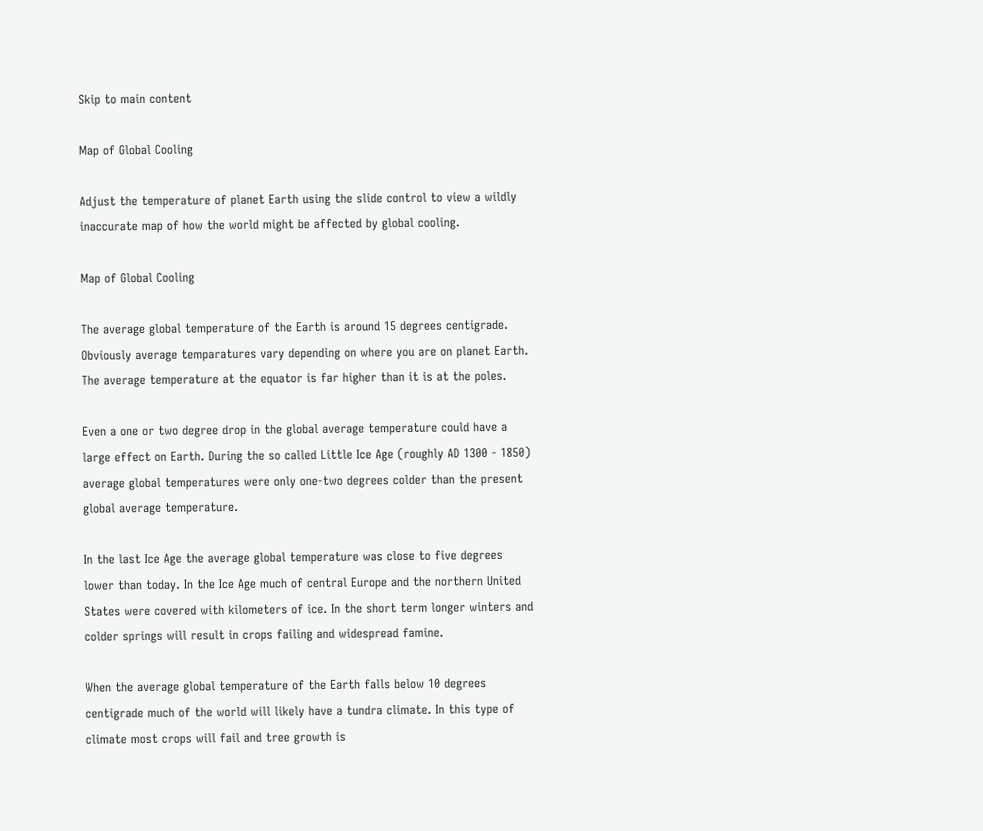Skip to main content

Map of Global Cooling

Adjust the temperature of planet Earth using the slide control to view a wildly inaccurate map of how the world might be affected by global cooling.

Map of Global Cooling

The average global temperature of the Earth is around 15 degrees centigrade. Obviously average temparatures vary depending on where you are on planet Earth. The average temperature at the equator is far higher than it is at the poles.

Even a one or two degree drop in the global average temperature could have a large effect on Earth. During the so called Little Ice Age (roughly AD 1300 - 1850) average global temperatures were only one-two degrees colder than the present global average temperature.

In the last Ice Age the average global temperature was close to five degrees lower than today. In the Ice Age much of central Europe and the northern United States were covered with kilometers of ice. In the short term longer winters and colder springs will result in crops failing and widespread famine.

When the average global temperature of the Earth falls below 10 degrees centigrade much of the world will likely have a tundra climate. In this type of climate most crops will fail and tree growth is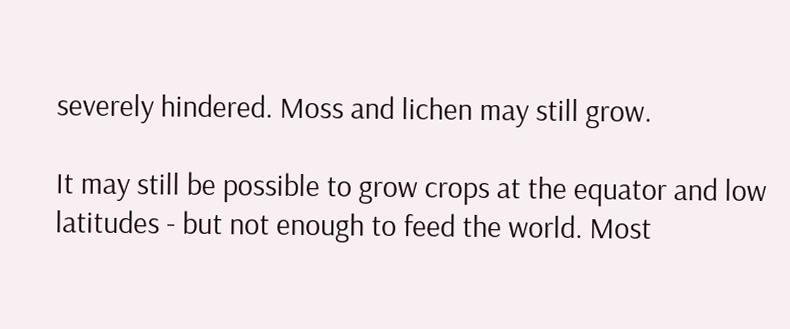severely hindered. Moss and lichen may still grow.

It may still be possible to grow crops at the equator and low latitudes - but not enough to feed the world. Most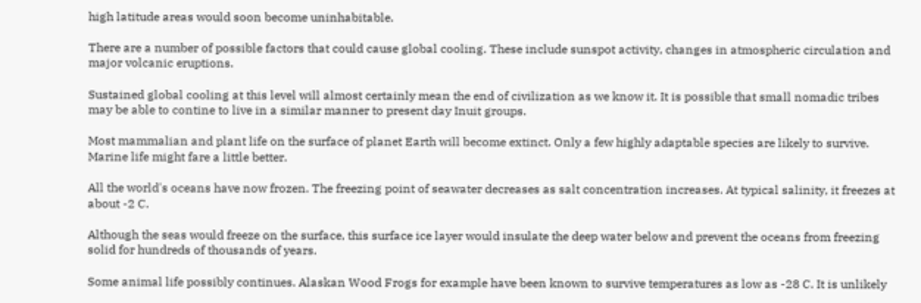high latitude areas would soon become uninhabitable.

There are a number of possible factors that could cause global cooling. These include sunspot activity, changes in atmospheric circulation and major volcanic eruptions.

Sustained global cooling at this level will almost certainly mean the end of civilization as we know it. It is possible that small nomadic tribes may be able to contine to live in a similar manner to present day Inuit groups.

Most mammalian and plant life on the surface of planet Earth will become extinct. Only a few highly adaptable species are likely to survive. Marine life might fare a little better.

All the world's oceans have now frozen. The freezing point of seawater decreases as salt concentration increases. At typical salinity, it freezes at about -2 C.

Although the seas would freeze on the surface, this surface ice layer would insulate the deep water below and prevent the oceans from freezing solid for hundreds of thousands of years.

Some animal life possibly continues. Alaskan Wood Frogs for example have been known to survive temperatures as low as -28 C. It is unlikely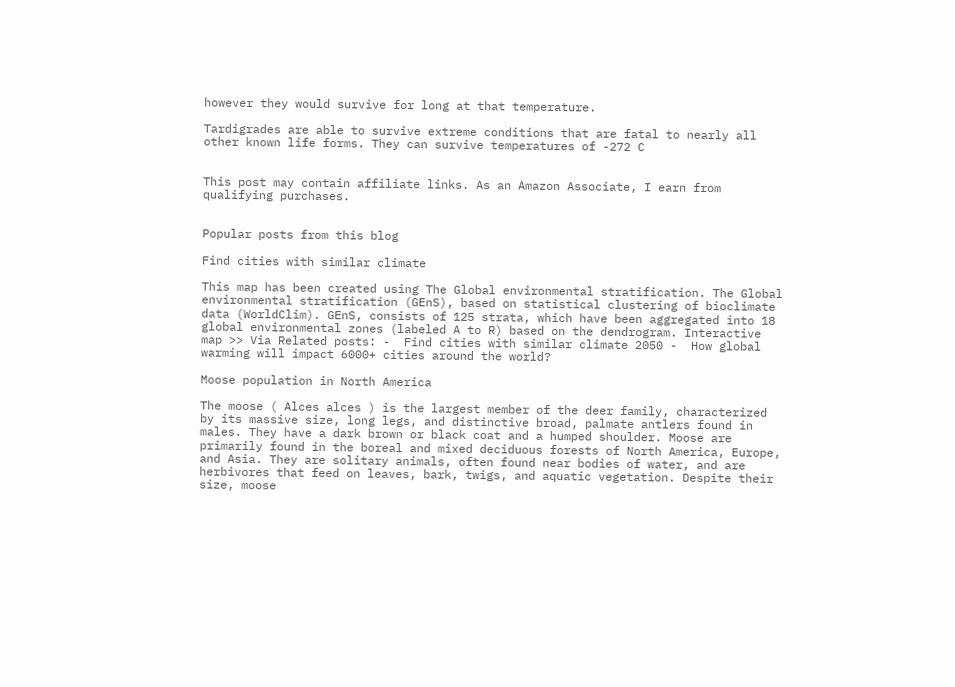however they would survive for long at that temperature.

Tardigrades are able to survive extreme conditions that are fatal to nearly all other known life forms. They can survive temperatures of -272 C


This post may contain affiliate links. As an Amazon Associate, I earn from qualifying purchases.


Popular posts from this blog

Find cities with similar climate

This map has been created using The Global environmental stratification. The Global environmental stratification (GEnS), based on statistical clustering of bioclimate data (WorldClim). GEnS, consists of 125 strata, which have been aggregated into 18 global environmental zones (labeled A to R) based on the dendrogram. Interactive map >> Via Related posts: -  Find cities with similar climate 2050 -  How global warming will impact 6000+ cities around the world?

Moose population in North America

The moose ( Alces alces ) is the largest member of the deer family, characterized by its massive size, long legs, and distinctive broad, palmate antlers found in males. They have a dark brown or black coat and a humped shoulder. Moose are primarily found in the boreal and mixed deciduous forests of North America, Europe, and Asia. They are solitary animals, often found near bodies of water, and are herbivores that feed on leaves, bark, twigs, and aquatic vegetation. Despite their size, moose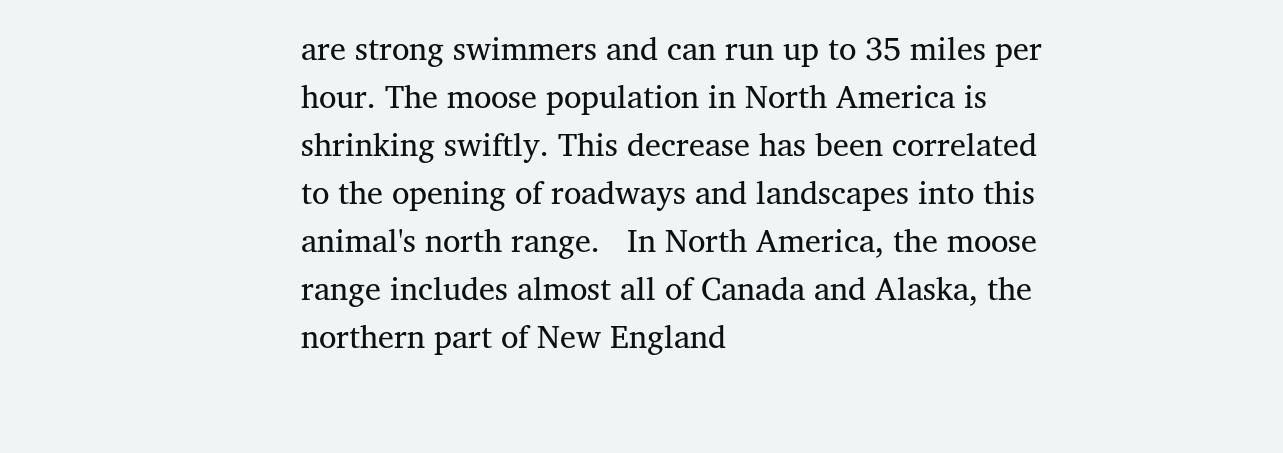are strong swimmers and can run up to 35 miles per hour. The moose population in North America is shrinking swiftly. This decrease has been correlated to the opening of roadways and landscapes into this animal's north range.   In North America, the moose range includes almost all of Canada and Alaska, the northern part of New England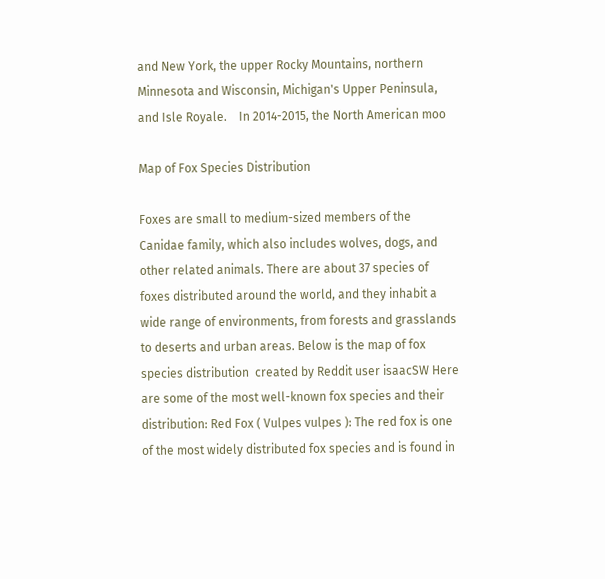and New York, the upper Rocky Mountains, northern Minnesota and Wisconsin, Michigan's Upper Peninsula, and Isle Royale.    In 2014-2015, the North American moo

Map of Fox Species Distribution

Foxes are small to medium-sized members of the Canidae family, which also includes wolves, dogs, and other related animals. There are about 37 species of foxes distributed around the world, and they inhabit a wide range of environments, from forests and grasslands to deserts and urban areas. Below is the map of fox species distribution  created by Reddit user isaacSW Here are some of the most well-known fox species and their distribution: Red Fox ( Vulpes vulpes ): The red fox is one of the most widely distributed fox species and is found in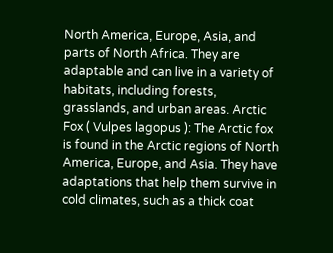North America, Europe, Asia, and parts of North Africa. They are adaptable and can live in a variety of habitats, including forests, grasslands, and urban areas. Arctic Fox ( Vulpes lagopus ): The Arctic fox is found in the Arctic regions of North America, Europe, and Asia. They have adaptations that help them survive in cold climates, such as a thick coat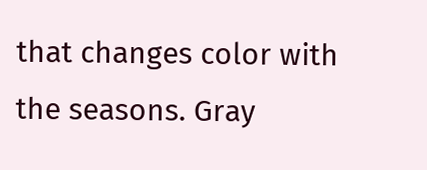that changes color with the seasons. Gray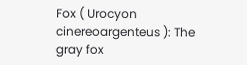Fox ( Urocyon cinereoargenteus ): The gray fox